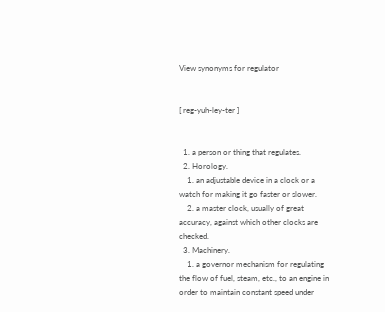View synonyms for regulator


[ reg-yuh-ley-ter ]


  1. a person or thing that regulates.
  2. Horology.
    1. an adjustable device in a clock or a watch for making it go faster or slower.
    2. a master clock, usually of great accuracy, against which other clocks are checked.
  3. Machinery.
    1. a governor mechanism for regulating the flow of fuel, steam, etc., to an engine in order to maintain constant speed under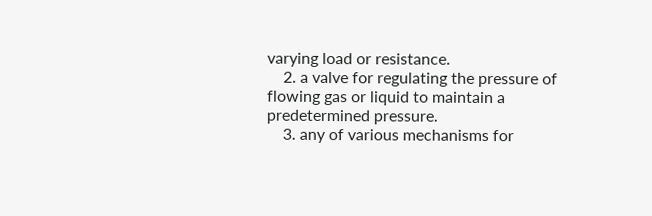varying load or resistance.
    2. a valve for regulating the pressure of flowing gas or liquid to maintain a predetermined pressure.
    3. any of various mechanisms for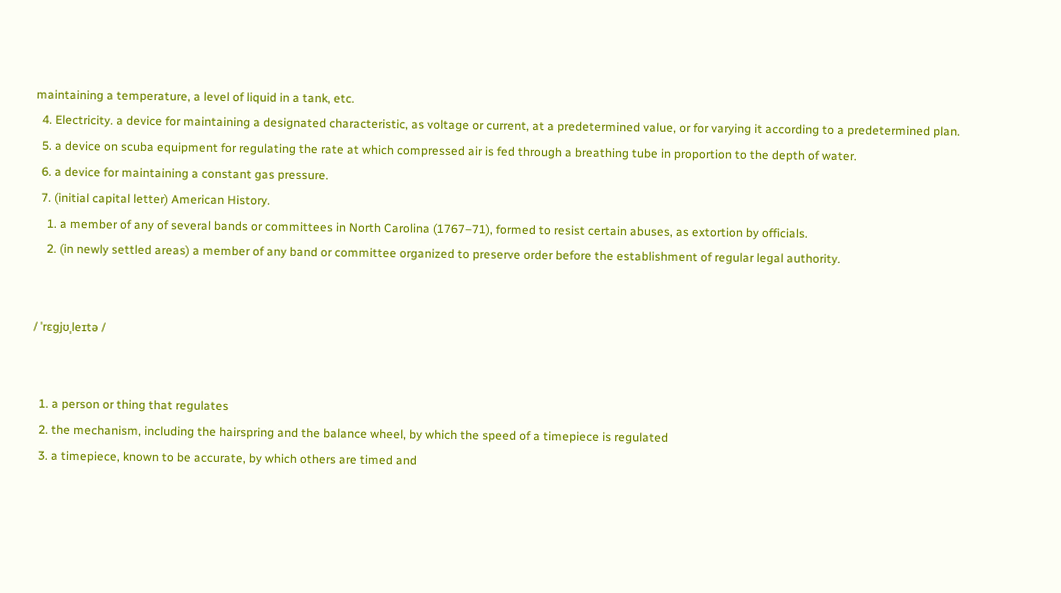maintaining a temperature, a level of liquid in a tank, etc.
  4. Electricity. a device for maintaining a designated characteristic, as voltage or current, at a predetermined value, or for varying it according to a predetermined plan.
  5. a device on scuba equipment for regulating the rate at which compressed air is fed through a breathing tube in proportion to the depth of water.
  6. a device for maintaining a constant gas pressure.
  7. (initial capital letter) American History.
    1. a member of any of several bands or committees in North Carolina (1767–71), formed to resist certain abuses, as extortion by officials.
    2. (in newly settled areas) a member of any band or committee organized to preserve order before the establishment of regular legal authority.


/ ˈrɛɡjʊˌleɪtə /


  1. a person or thing that regulates
  2. the mechanism, including the hairspring and the balance wheel, by which the speed of a timepiece is regulated
  3. a timepiece, known to be accurate, by which others are timed and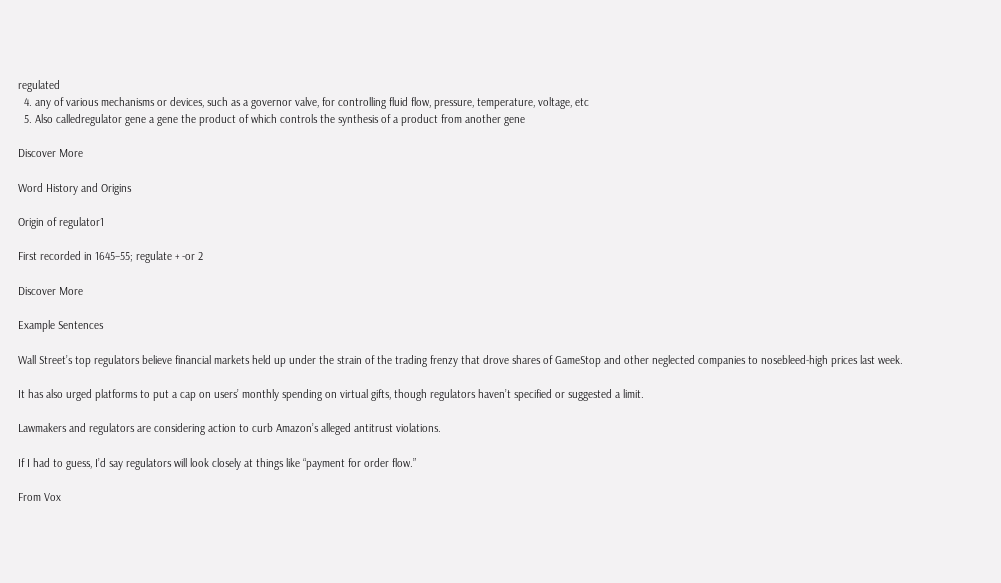regulated
  4. any of various mechanisms or devices, such as a governor valve, for controlling fluid flow, pressure, temperature, voltage, etc
  5. Also calledregulator gene a gene the product of which controls the synthesis of a product from another gene

Discover More

Word History and Origins

Origin of regulator1

First recorded in 1645–55; regulate + -or 2

Discover More

Example Sentences

Wall Street’s top regulators believe financial markets held up under the strain of the trading frenzy that drove shares of GameStop and other neglected companies to nosebleed-high prices last week.

It has also urged platforms to put a cap on users’ monthly spending on virtual gifts, though regulators haven’t specified or suggested a limit.

Lawmakers and regulators are considering action to curb Amazon’s alleged antitrust violations.

If I had to guess, I’d say regulators will look closely at things like “payment for order flow.”

From Vox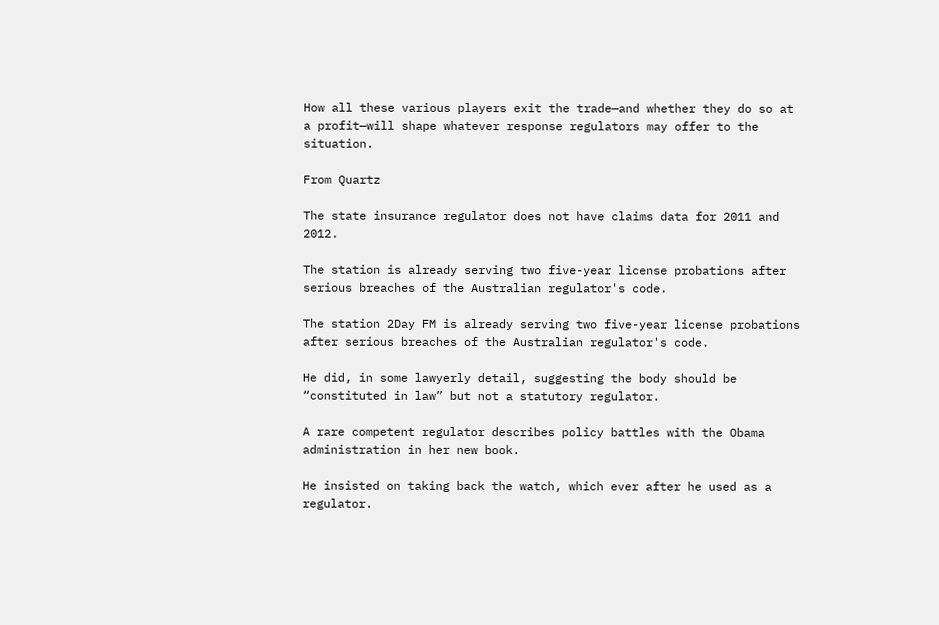How all these various players exit the trade—and whether they do so at a profit—will shape whatever response regulators may offer to the situation.

From Quartz

The state insurance regulator does not have claims data for 2011 and 2012.

The station is already serving two five-year license probations after serious breaches of the Australian regulator's code.

The station 2Day FM is already serving two five-year license probations after serious breaches of the Australian regulator's code.

He did, in some lawyerly detail, suggesting the body should be “constituted in law” but not a statutory regulator.

A rare competent regulator describes policy battles with the Obama administration in her new book.

He insisted on taking back the watch, which ever after he used as a regulator.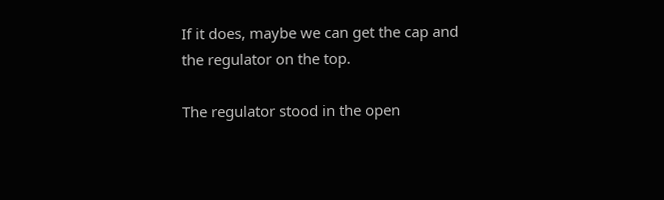If it does, maybe we can get the cap and the regulator on the top.

The regulator stood in the open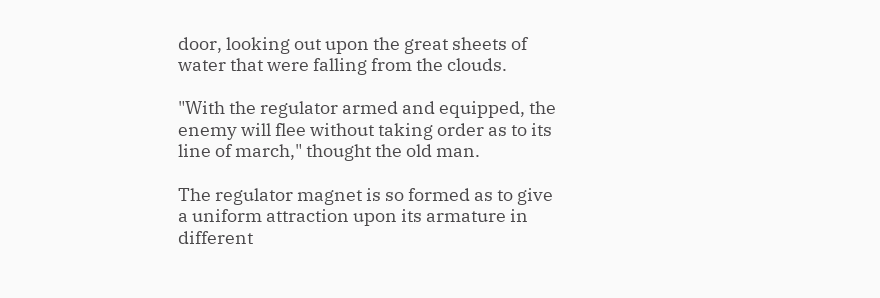door, looking out upon the great sheets of water that were falling from the clouds.

"With the regulator armed and equipped, the enemy will flee without taking order as to its line of march," thought the old man.

The regulator magnet is so formed as to give a uniform attraction upon its armature in different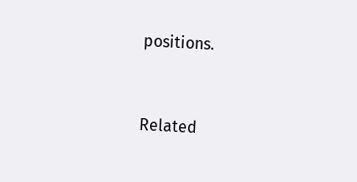positions.


Related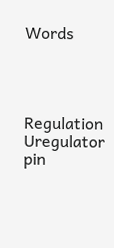Words




Regulation Uregulator pin